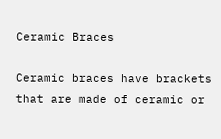Ceramic Braces

Ceramic braces have brackets that are made of ceramic or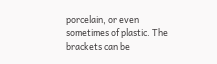porcelain, or even sometimes of plastic. The brackets can be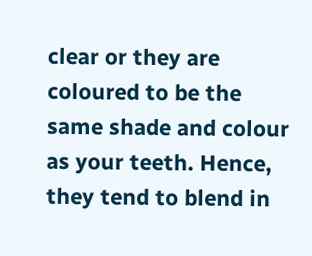clear or they are coloured to be the same shade and colour as your teeth. Hence, they tend to blend in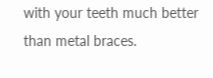with your teeth much better than metal braces.